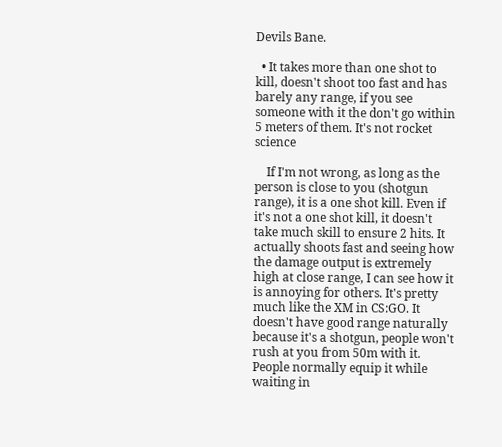Devils Bane.

  • It takes more than one shot to kill, doesn't shoot too fast and has barely any range, if you see someone with it the don't go within 5 meters of them. It's not rocket science

    If I'm not wrong, as long as the person is close to you (shotgun range), it is a one shot kill. Even if it's not a one shot kill, it doesn't take much skill to ensure 2 hits. It actually shoots fast and seeing how the damage output is extremely high at close range, I can see how it is annoying for others. It's pretty much like the XM in CS:GO. It doesn't have good range naturally because it's a shotgun, people won't rush at you from 50m with it. People normally equip it while waiting in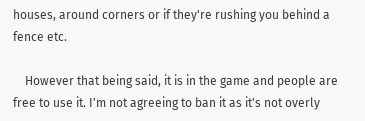houses, around corners or if they're rushing you behind a fence etc.

    However that being said, it is in the game and people are free to use it. I'm not agreeing to ban it as it's not overly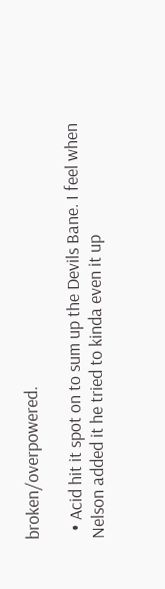broken/overpowered.

  • Acid hit it spot on to sum up the Devils Bane. I feel when Nelson added it he tried to kinda even it up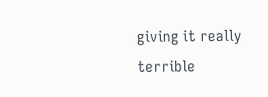giving it really terrible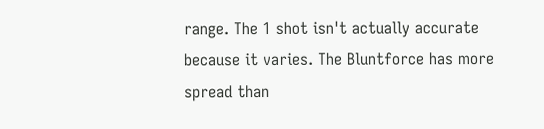range. The 1 shot isn't actually accurate because it varies. The Bluntforce has more spread than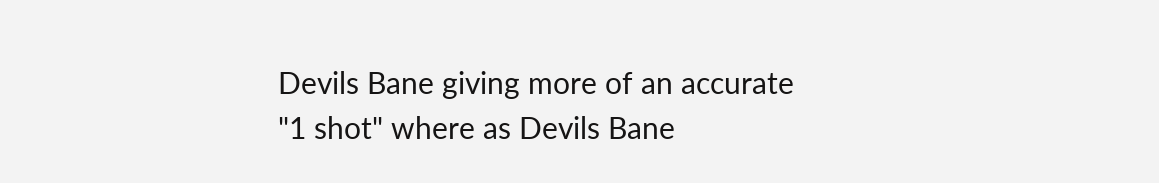Devils Bane giving more of an accurate "1 shot" where as Devils Bane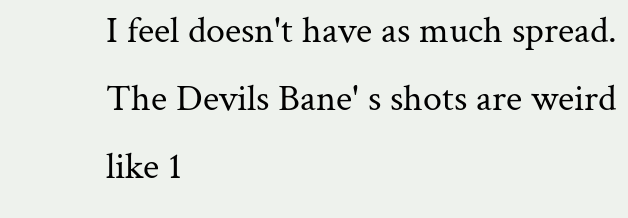I feel doesn't have as much spread. The Devils Bane' s shots are weird like 1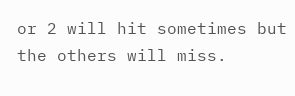or 2 will hit sometimes but the others will miss.